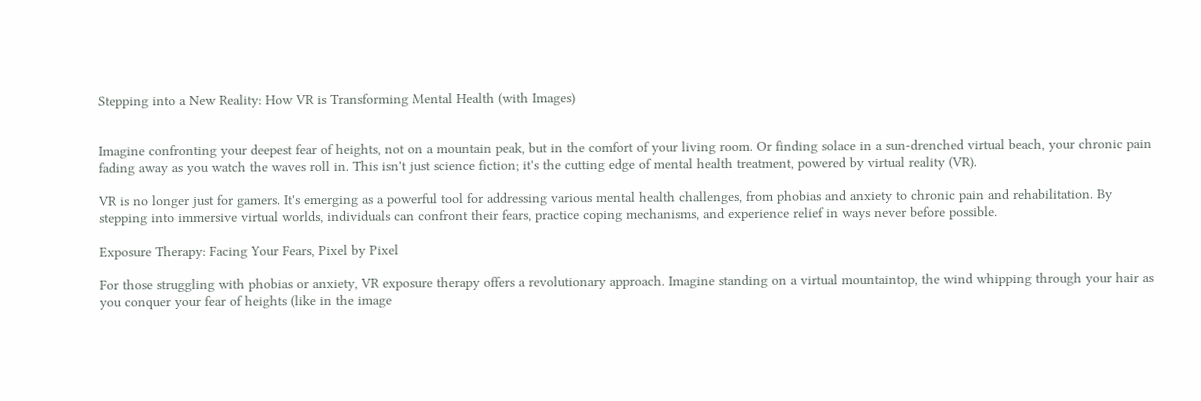Stepping into a New Reality: How VR is Transforming Mental Health (with Images)


Imagine confronting your deepest fear of heights, not on a mountain peak, but in the comfort of your living room. Or finding solace in a sun-drenched virtual beach, your chronic pain fading away as you watch the waves roll in. This isn't just science fiction; it's the cutting edge of mental health treatment, powered by virtual reality (VR).

VR is no longer just for gamers. It's emerging as a powerful tool for addressing various mental health challenges, from phobias and anxiety to chronic pain and rehabilitation. By stepping into immersive virtual worlds, individuals can confront their fears, practice coping mechanisms, and experience relief in ways never before possible.

Exposure Therapy: Facing Your Fears, Pixel by Pixel

For those struggling with phobias or anxiety, VR exposure therapy offers a revolutionary approach. Imagine standing on a virtual mountaintop, the wind whipping through your hair as you conquer your fear of heights (like in the image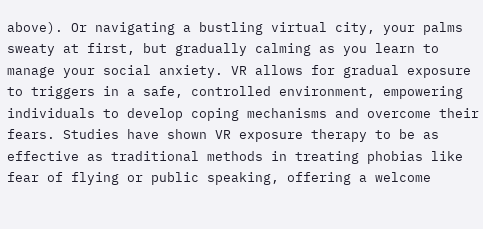above). Or navigating a bustling virtual city, your palms sweaty at first, but gradually calming as you learn to manage your social anxiety. VR allows for gradual exposure to triggers in a safe, controlled environment, empowering individuals to develop coping mechanisms and overcome their fears. Studies have shown VR exposure therapy to be as effective as traditional methods in treating phobias like fear of flying or public speaking, offering a welcome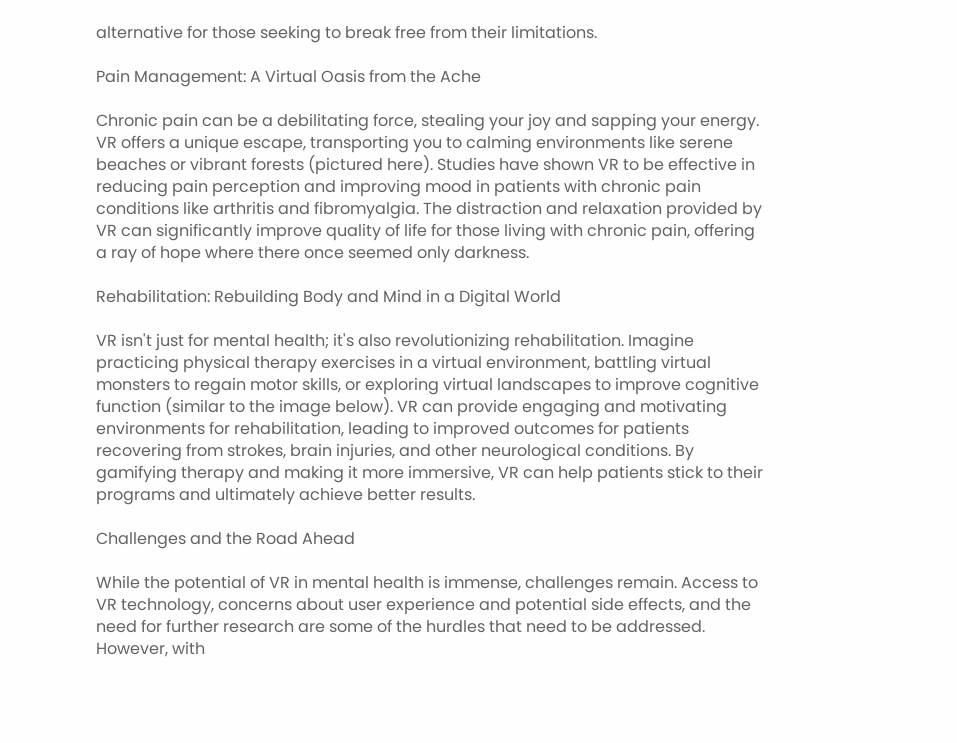alternative for those seeking to break free from their limitations.

Pain Management: A Virtual Oasis from the Ache

Chronic pain can be a debilitating force, stealing your joy and sapping your energy. VR offers a unique escape, transporting you to calming environments like serene beaches or vibrant forests (pictured here). Studies have shown VR to be effective in reducing pain perception and improving mood in patients with chronic pain conditions like arthritis and fibromyalgia. The distraction and relaxation provided by VR can significantly improve quality of life for those living with chronic pain, offering a ray of hope where there once seemed only darkness.

Rehabilitation: Rebuilding Body and Mind in a Digital World

VR isn't just for mental health; it's also revolutionizing rehabilitation. Imagine practicing physical therapy exercises in a virtual environment, battling virtual monsters to regain motor skills, or exploring virtual landscapes to improve cognitive function (similar to the image below). VR can provide engaging and motivating environments for rehabilitation, leading to improved outcomes for patients recovering from strokes, brain injuries, and other neurological conditions. By gamifying therapy and making it more immersive, VR can help patients stick to their programs and ultimately achieve better results.

Challenges and the Road Ahead

While the potential of VR in mental health is immense, challenges remain. Access to VR technology, concerns about user experience and potential side effects, and the need for further research are some of the hurdles that need to be addressed. However, with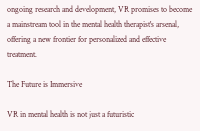ongoing research and development, VR promises to become a mainstream tool in the mental health therapist's arsenal, offering a new frontier for personalized and effective treatment.

The Future is Immersive

VR in mental health is not just a futuristic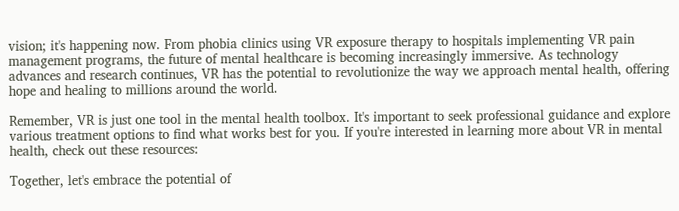vision; it's happening now. From phobia clinics using VR exposure therapy to hospitals implementing VR pain management programs, the future of mental healthcare is becoming increasingly immersive. As technology advances and research continues, VR has the potential to revolutionize the way we approach mental health, offering hope and healing to millions around the world.

Remember, VR is just one tool in the mental health toolbox. It's important to seek professional guidance and explore various treatment options to find what works best for you. If you're interested in learning more about VR in mental health, check out these resources:

Together, let's embrace the potential of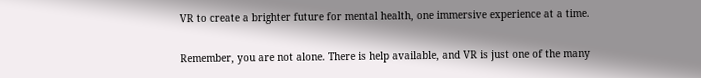VR to create a brighter future for mental health, one immersive experience at a time.

Remember, you are not alone. There is help available, and VR is just one of the many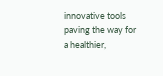innovative tools paving the way for a healthier,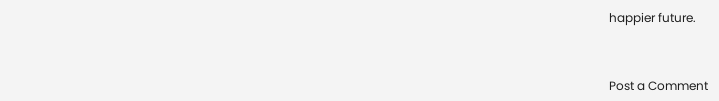happier future.



Post a Comment